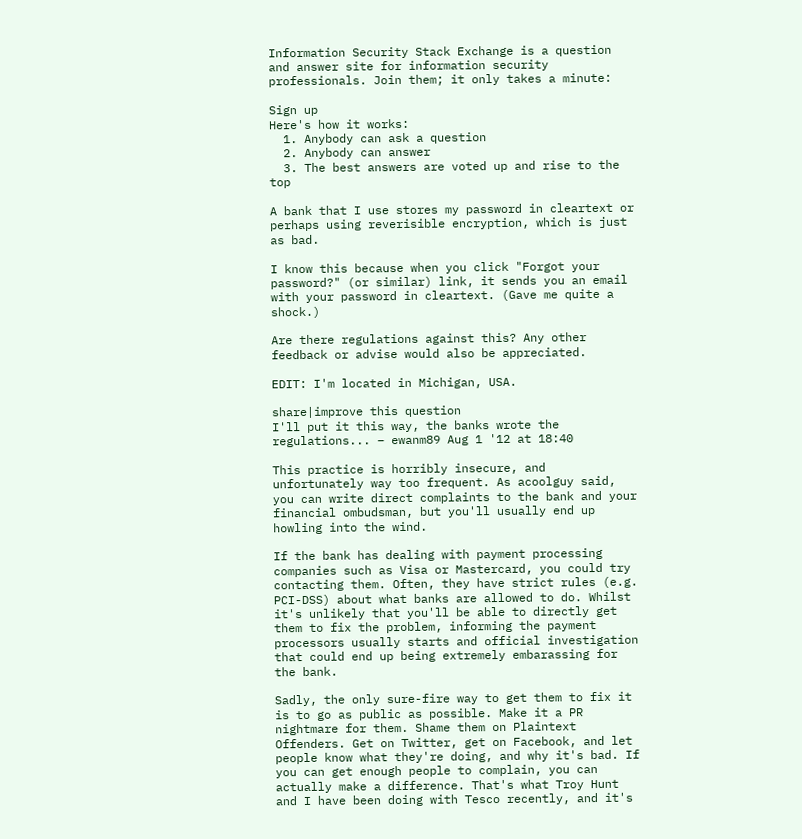Information Security Stack Exchange is a question and answer site for information security professionals. Join them; it only takes a minute:

Sign up
Here's how it works:
  1. Anybody can ask a question
  2. Anybody can answer
  3. The best answers are voted up and rise to the top

A bank that I use stores my password in cleartext or perhaps using reverisible encryption, which is just as bad.

I know this because when you click "Forgot your password?" (or similar) link, it sends you an email with your password in cleartext. (Gave me quite a shock.)

Are there regulations against this? Any other feedback or advise would also be appreciated.

EDIT: I'm located in Michigan, USA.

share|improve this question
I'll put it this way, the banks wrote the regulations... – ewanm89 Aug 1 '12 at 18:40

This practice is horribly insecure, and unfortunately way too frequent. As acoolguy said, you can write direct complaints to the bank and your financial ombudsman, but you'll usually end up howling into the wind.

If the bank has dealing with payment processing companies such as Visa or Mastercard, you could try contacting them. Often, they have strict rules (e.g. PCI-DSS) about what banks are allowed to do. Whilst it's unlikely that you'll be able to directly get them to fix the problem, informing the payment processors usually starts and official investigation that could end up being extremely embarassing for the bank.

Sadly, the only sure-fire way to get them to fix it is to go as public as possible. Make it a PR nightmare for them. Shame them on Plaintext Offenders. Get on Twitter, get on Facebook, and let people know what they're doing, and why it's bad. If you can get enough people to complain, you can actually make a difference. That's what Troy Hunt and I have been doing with Tesco recently, and it's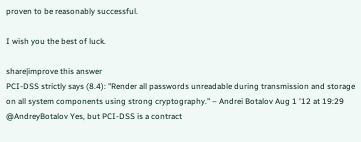proven to be reasonably successful.

I wish you the best of luck.

share|improve this answer
PCI-DSS strictly says (8.4): "Render all passwords unreadable during transmission and storage on all system components using strong cryptography." – Andrei Botalov Aug 1 '12 at 19:29
@AndreyBotalov Yes, but PCI-DSS is a contract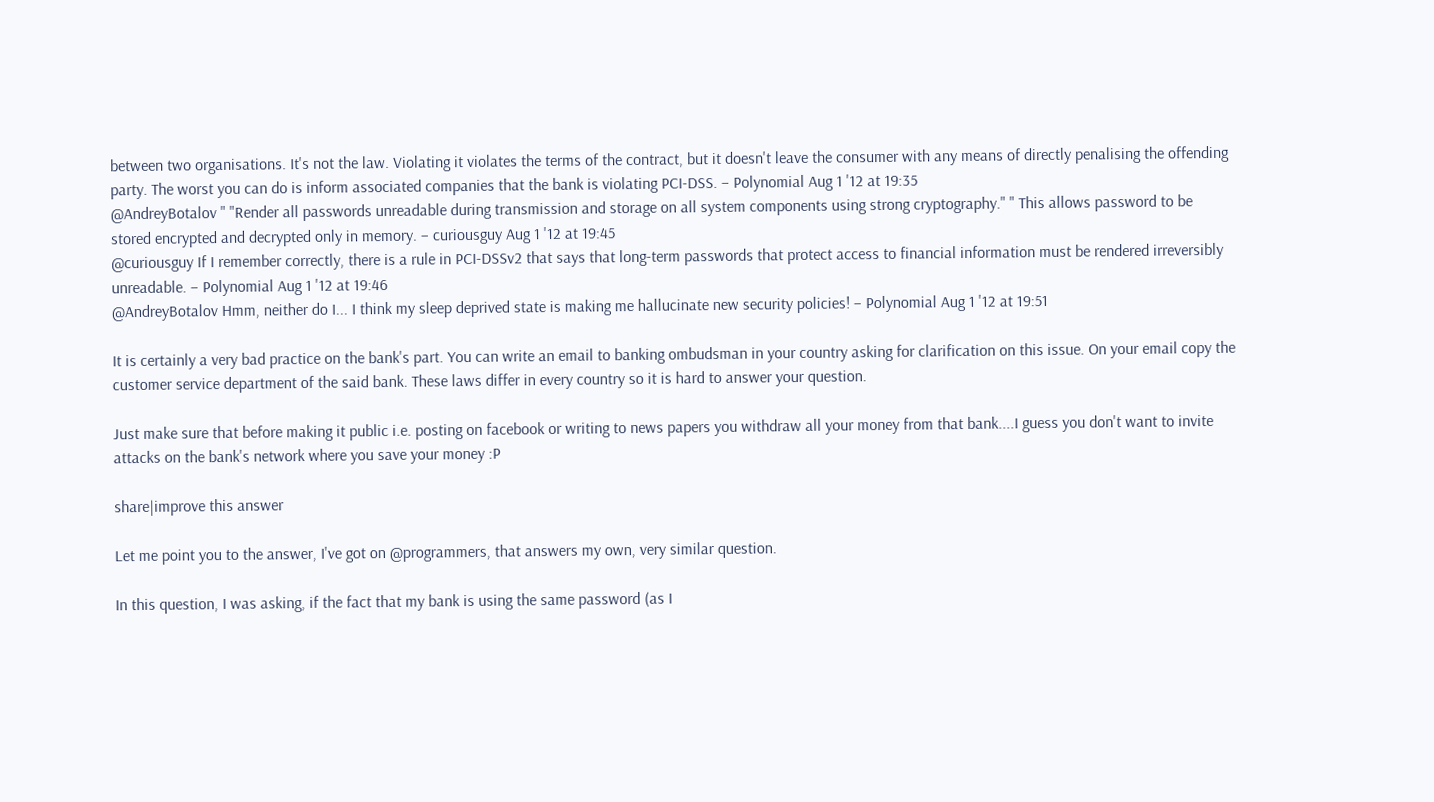between two organisations. It's not the law. Violating it violates the terms of the contract, but it doesn't leave the consumer with any means of directly penalising the offending party. The worst you can do is inform associated companies that the bank is violating PCI-DSS. – Polynomial Aug 1 '12 at 19:35
@AndreyBotalov " "Render all passwords unreadable during transmission and storage on all system components using strong cryptography." " This allows password to be stored encrypted and decrypted only in memory. – curiousguy Aug 1 '12 at 19:45
@curiousguy If I remember correctly, there is a rule in PCI-DSSv2 that says that long-term passwords that protect access to financial information must be rendered irreversibly unreadable. – Polynomial Aug 1 '12 at 19:46
@AndreyBotalov Hmm, neither do I... I think my sleep deprived state is making me hallucinate new security policies! – Polynomial Aug 1 '12 at 19:51

It is certainly a very bad practice on the bank's part. You can write an email to banking ombudsman in your country asking for clarification on this issue. On your email copy the customer service department of the said bank. These laws differ in every country so it is hard to answer your question.

Just make sure that before making it public i.e. posting on facebook or writing to news papers you withdraw all your money from that bank....I guess you don't want to invite attacks on the bank's network where you save your money :P

share|improve this answer

Let me point you to the answer, I've got on @programmers, that answers my own, very similar question.

In this question, I was asking, if the fact that my bank is using the same password (as I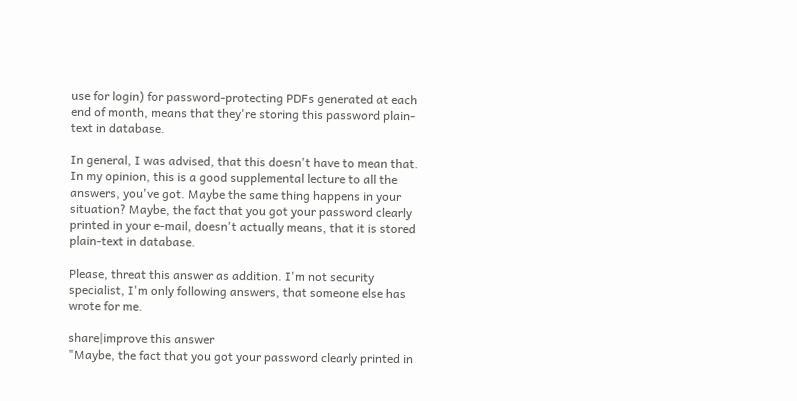use for login) for password-protecting PDFs generated at each end of month, means that they're storing this password plain-text in database.

In general, I was advised, that this doesn't have to mean that. In my opinion, this is a good supplemental lecture to all the answers, you've got. Maybe the same thing happens in your situation? Maybe, the fact that you got your password clearly printed in your e-mail, doesn't actually means, that it is stored plain-text in database.

Please, threat this answer as addition. I'm not security specialist, I'm only following answers, that someone else has wrote for me.

share|improve this answer
"Maybe, the fact that you got your password clearly printed in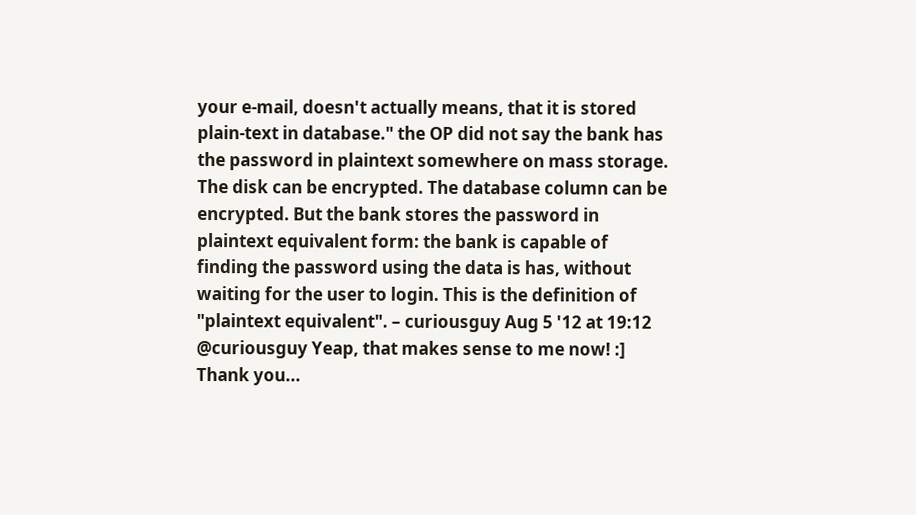your e-mail, doesn't actually means, that it is stored plain-text in database." the OP did not say the bank has the password in plaintext somewhere on mass storage. The disk can be encrypted. The database column can be encrypted. But the bank stores the password in plaintext equivalent form: the bank is capable of finding the password using the data is has, without waiting for the user to login. This is the definition of "plaintext equivalent". – curiousguy Aug 5 '12 at 19:12
@curiousguy Yeap, that makes sense to me now! :] Thank you...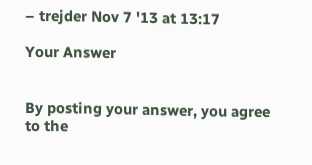– trejder Nov 7 '13 at 13:17

Your Answer


By posting your answer, you agree to the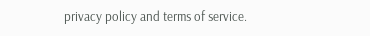privacy policy and terms of service.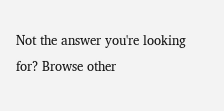Not the answer you're looking for? Browse other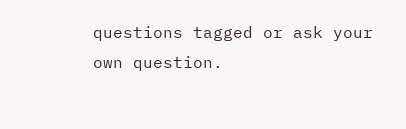questions tagged or ask your own question.